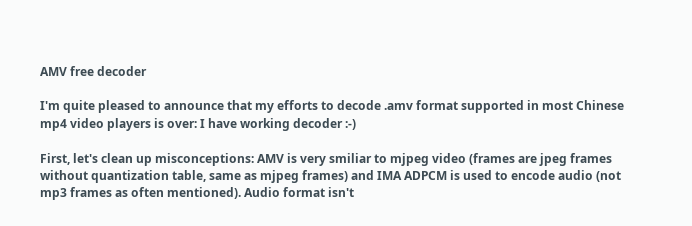AMV free decoder

I'm quite pleased to announce that my efforts to decode .amv format supported in most Chinese mp4 video players is over: I have working decoder :-)

First, let's clean up misconceptions: AMV is very smiliar to mjpeg video (frames are jpeg frames without quantization table, same as mjpeg frames) and IMA ADPCM is used to encode audio (not mp3 frames as often mentioned). Audio format isn't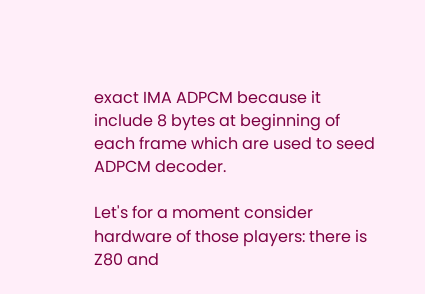exact IMA ADPCM because it include 8 bytes at beginning of each frame which are used to seed ADPCM decoder.

Let's for a moment consider hardware of those players: there is Z80 and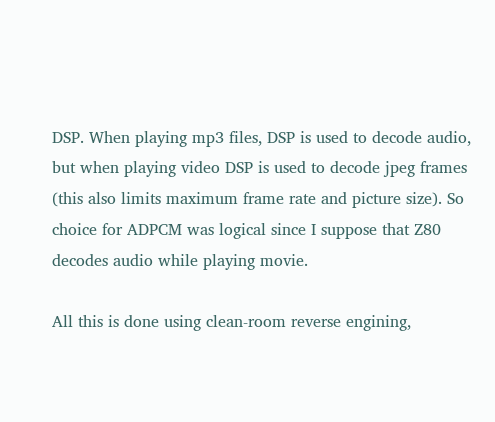DSP. When playing mp3 files, DSP is used to decode audio, but when playing video DSP is used to decode jpeg frames (this also limits maximum frame rate and picture size). So choice for ADPCM was logical since I suppose that Z80 decodes audio while playing movie.

All this is done using clean-room reverse engining,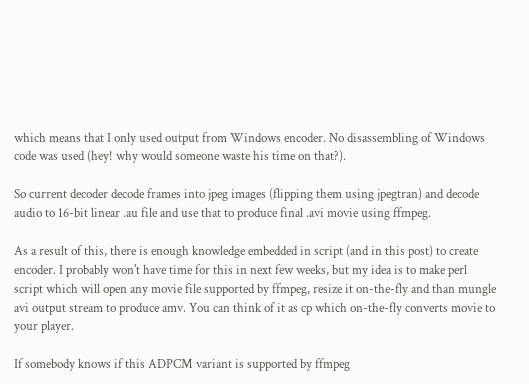which means that I only used output from Windows encoder. No disassembling of Windows code was used (hey! why would someone waste his time on that?).

So current decoder decode frames into jpeg images (flipping them using jpegtran) and decode audio to 16-bit linear .au file and use that to produce final .avi movie using ffmpeg.

As a result of this, there is enough knowledge embedded in script (and in this post) to create encoder. I probably won't have time for this in next few weeks, but my idea is to make perl script which will open any movie file supported by ffmpeg, resize it on-the-fly and than mungle avi output stream to produce amv. You can think of it as cp which on-the-fly converts movie to your player.

If somebody knows if this ADPCM variant is supported by ffmpeg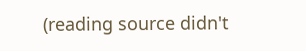(reading source didn't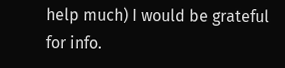help much) I would be grateful for info.